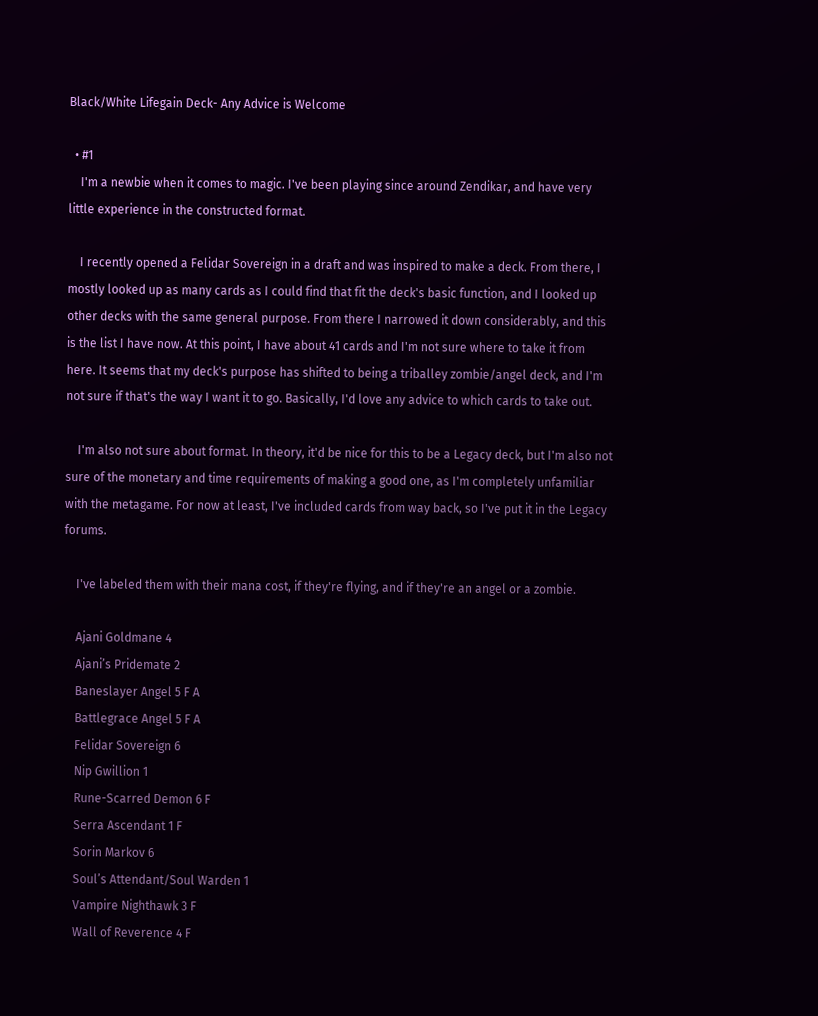Black/White Lifegain Deck- Any Advice is Welcome

  • #1
    I'm a newbie when it comes to magic. I've been playing since around Zendikar, and have very little experience in the constructed format.

    I recently opened a Felidar Sovereign in a draft and was inspired to make a deck. From there, I mostly looked up as many cards as I could find that fit the deck's basic function, and I looked up other decks with the same general purpose. From there I narrowed it down considerably, and this is the list I have now. At this point, I have about 41 cards and I'm not sure where to take it from here. It seems that my deck's purpose has shifted to being a triballey zombie/angel deck, and I'm not sure if that's the way I want it to go. Basically, I'd love any advice to which cards to take out.

    I'm also not sure about format. In theory, it'd be nice for this to be a Legacy deck, but I'm also not sure of the monetary and time requirements of making a good one, as I'm completely unfamiliar with the metagame. For now at least, I've included cards from way back, so I've put it in the Legacy forums.

    I've labeled them with their mana cost, if they're flying, and if they're an angel or a zombie.

    Ajani Goldmane 4
    Ajani’s Pridemate 2
    Baneslayer Angel 5 F A
    Battlegrace Angel 5 F A
    Felidar Sovereign 6
    Nip Gwillion 1
    Rune-Scarred Demon 6 F
    Serra Ascendant 1 F
    Sorin Markov 6
    Soul’s Attendant/Soul Warden 1
    Vampire Nighthawk 3 F
    Wall of Reverence 4 F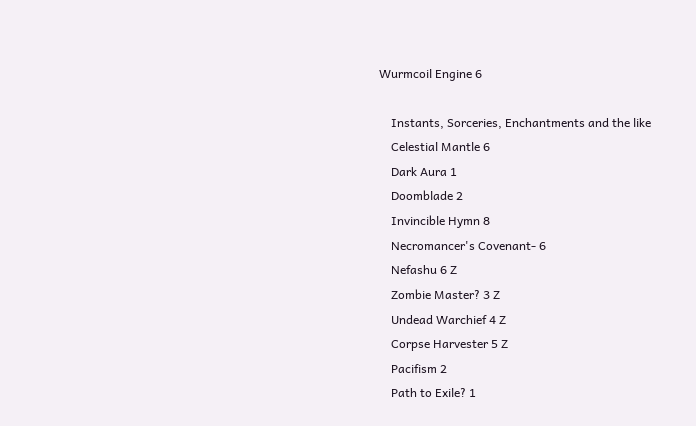Wurmcoil Engine 6

    Instants, Sorceries, Enchantments and the like
    Celestial Mantle 6
    Dark Aura 1
    Doomblade 2
    Invincible Hymn 8
    Necromancer's Covenant- 6
    Nefashu 6 Z
    Zombie Master? 3 Z
    Undead Warchief 4 Z
    Corpse Harvester 5 Z
    Pacifism 2
    Path to Exile? 1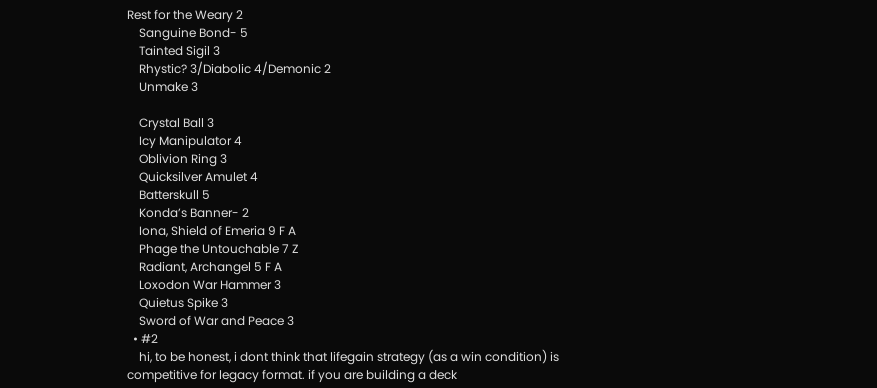Rest for the Weary 2
    Sanguine Bond- 5
    Tainted Sigil 3
    Rhystic? 3/Diabolic 4/Demonic 2
    Unmake 3

    Crystal Ball 3
    Icy Manipulator 4
    Oblivion Ring 3
    Quicksilver Amulet 4
    Batterskull 5
    Konda’s Banner- 2
    Iona, Shield of Emeria 9 F A
    Phage the Untouchable 7 Z
    Radiant, Archangel 5 F A
    Loxodon War Hammer 3
    Quietus Spike 3
    Sword of War and Peace 3
  • #2
    hi, to be honest, i dont think that lifegain strategy (as a win condition) is competitive for legacy format. if you are building a deck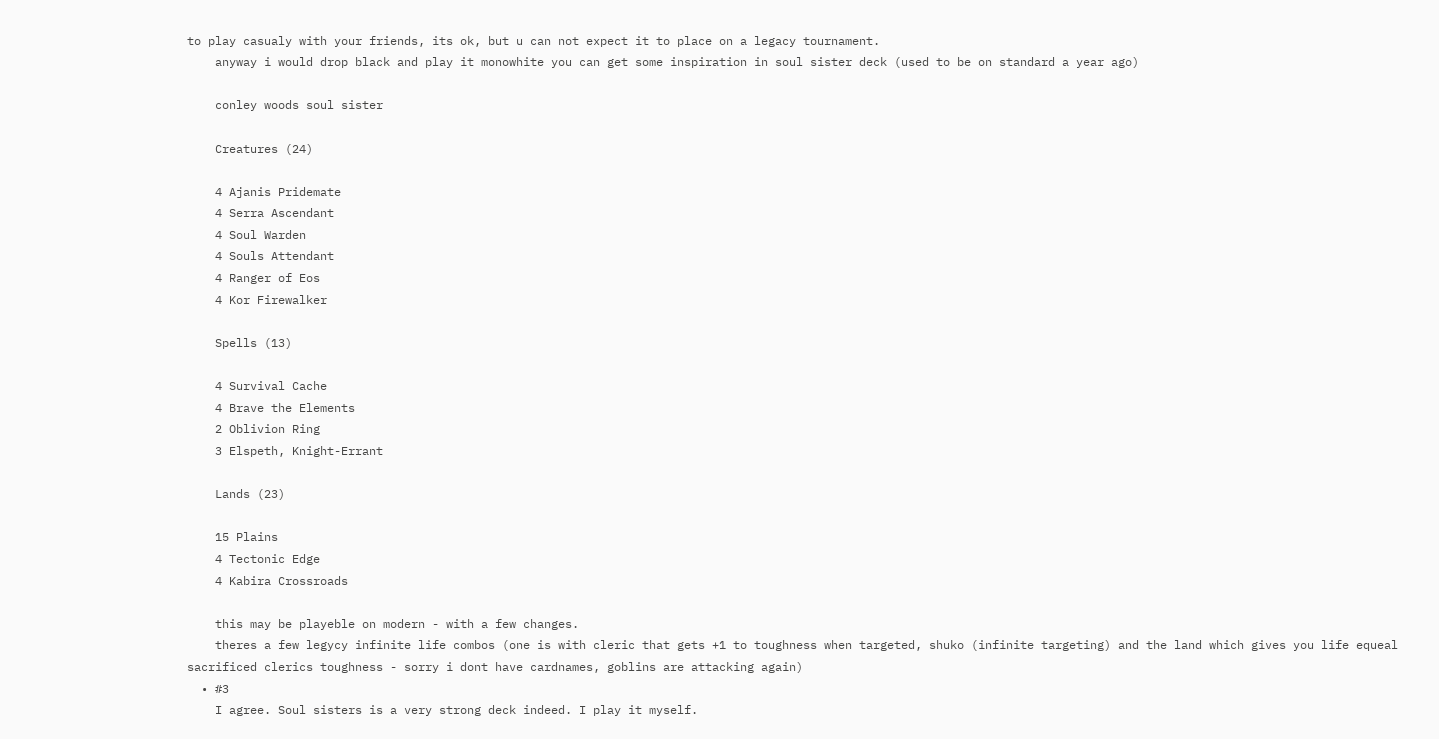to play casualy with your friends, its ok, but u can not expect it to place on a legacy tournament.
    anyway i would drop black and play it monowhite you can get some inspiration in soul sister deck (used to be on standard a year ago)

    conley woods soul sister

    Creatures (24)

    4 Ajanis Pridemate
    4 Serra Ascendant
    4 Soul Warden
    4 Souls Attendant
    4 Ranger of Eos
    4 Kor Firewalker

    Spells (13)

    4 Survival Cache
    4 Brave the Elements
    2 Oblivion Ring
    3 Elspeth, Knight-Errant

    Lands (23)

    15 Plains
    4 Tectonic Edge
    4 Kabira Crossroads

    this may be playeble on modern - with a few changes.
    theres a few legycy infinite life combos (one is with cleric that gets +1 to toughness when targeted, shuko (infinite targeting) and the land which gives you life equeal sacrificed clerics toughness - sorry i dont have cardnames, goblins are attacking again)
  • #3
    I agree. Soul sisters is a very strong deck indeed. I play it myself.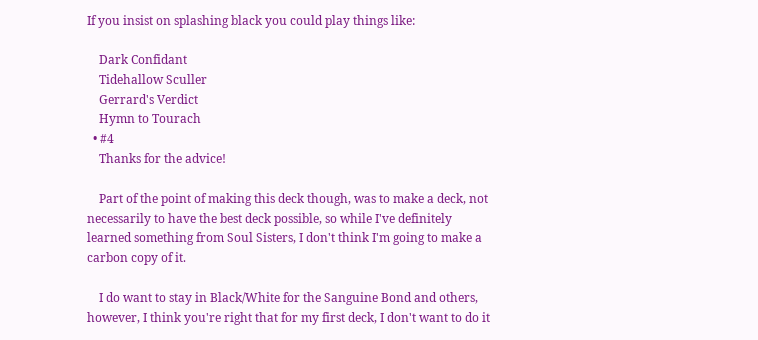If you insist on splashing black you could play things like:

    Dark Confidant
    Tidehallow Sculler
    Gerrard's Verdict
    Hymn to Tourach
  • #4
    Thanks for the advice!

    Part of the point of making this deck though, was to make a deck, not necessarily to have the best deck possible, so while I've definitely learned something from Soul Sisters, I don't think I'm going to make a carbon copy of it.

    I do want to stay in Black/White for the Sanguine Bond and others, however, I think you're right that for my first deck, I don't want to do it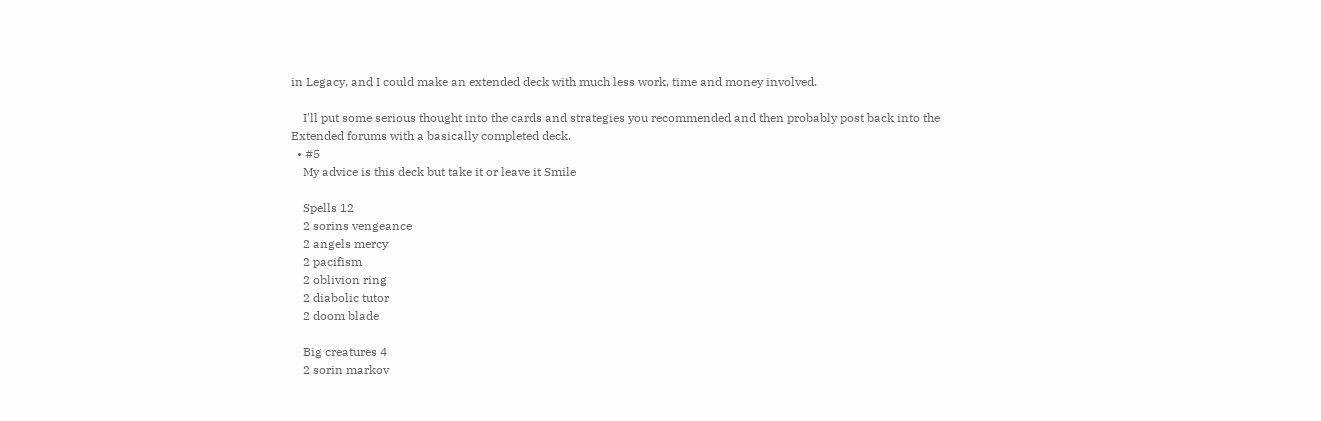in Legacy, and I could make an extended deck with much less work, time and money involved.

    I'll put some serious thought into the cards and strategies you recommended and then probably post back into the Extended forums with a basically completed deck.
  • #5
    My advice is this deck but take it or leave it Smile

    Spells 12
    2 sorins vengeance
    2 angels mercy
    2 pacifism
    2 oblivion ring
    2 diabolic tutor
    2 doom blade

    Big creatures 4
    2 sorin markov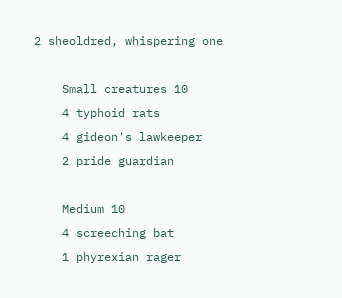2 sheoldred, whispering one

    Small creatures 10
    4 typhoid rats
    4 gideon's lawkeeper
    2 pride guardian

    Medium 10
    4 screeching bat
    1 phyrexian rager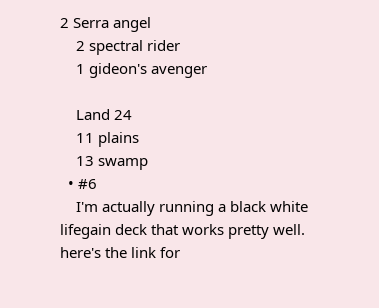2 Serra angel
    2 spectral rider
    1 gideon's avenger

    Land 24
    11 plains
    13 swamp
  • #6
    I'm actually running a black white lifegain deck that works pretty well. here's the link for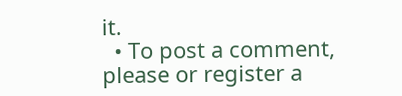it.
  • To post a comment, please or register a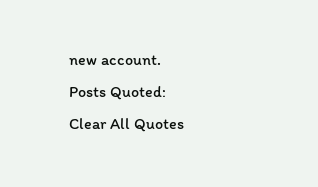new account.
Posts Quoted:
Clear All Quotes